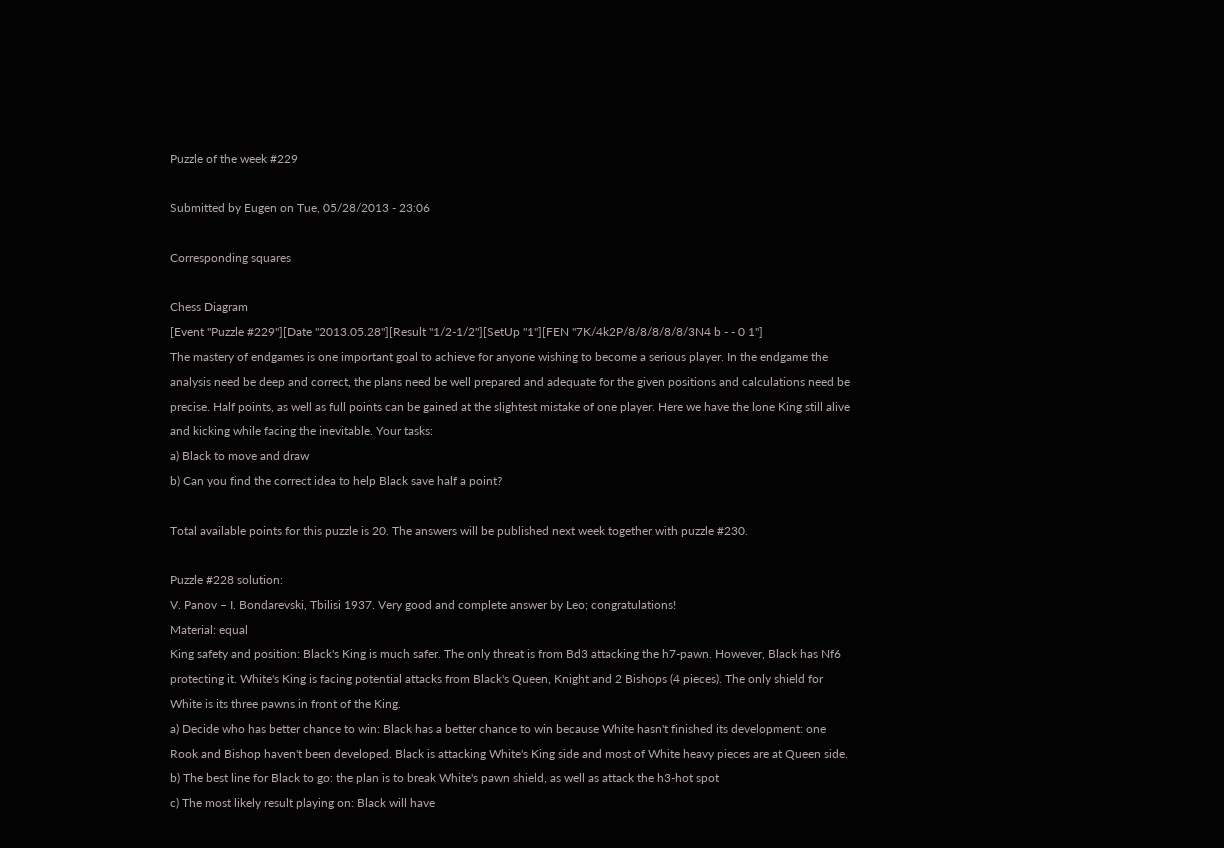Puzzle of the week #229

Submitted by Eugen on Tue, 05/28/2013 - 23:06

Corresponding squares

Chess Diagram
[Event "Puzzle #229"][Date "2013.05.28"][Result "1/2-1/2"][SetUp "1"][FEN "7K/4k2P/8/8/8/8/8/3N4 b - - 0 1"]
The mastery of endgames is one important goal to achieve for anyone wishing to become a serious player. In the endgame the analysis need be deep and correct, the plans need be well prepared and adequate for the given positions and calculations need be precise. Half points, as well as full points can be gained at the slightest mistake of one player. Here we have the lone King still alive and kicking while facing the inevitable. Your tasks:
a) Black to move and draw
b) Can you find the correct idea to help Black save half a point?

Total available points for this puzzle is 20. The answers will be published next week together with puzzle #230.

Puzzle #228 solution:
V. Panov – I. Bondarevski, Tbilisi 1937. Very good and complete answer by Leo; congratulations!
Material: equal
King safety and position: Black's King is much safer. The only threat is from Bd3 attacking the h7-pawn. However, Black has Nf6 protecting it. White's King is facing potential attacks from Black's Queen, Knight and 2 Bishops (4 pieces). The only shield for White is its three pawns in front of the King.
a) Decide who has better chance to win: Black has a better chance to win because White hasn't finished its development: one Rook and Bishop haven't been developed. Black is attacking White's King side and most of White heavy pieces are at Queen side.
b) The best line for Black to go: the plan is to break White's pawn shield, as well as attack the h3-hot spot
c) The most likely result playing on: Black will have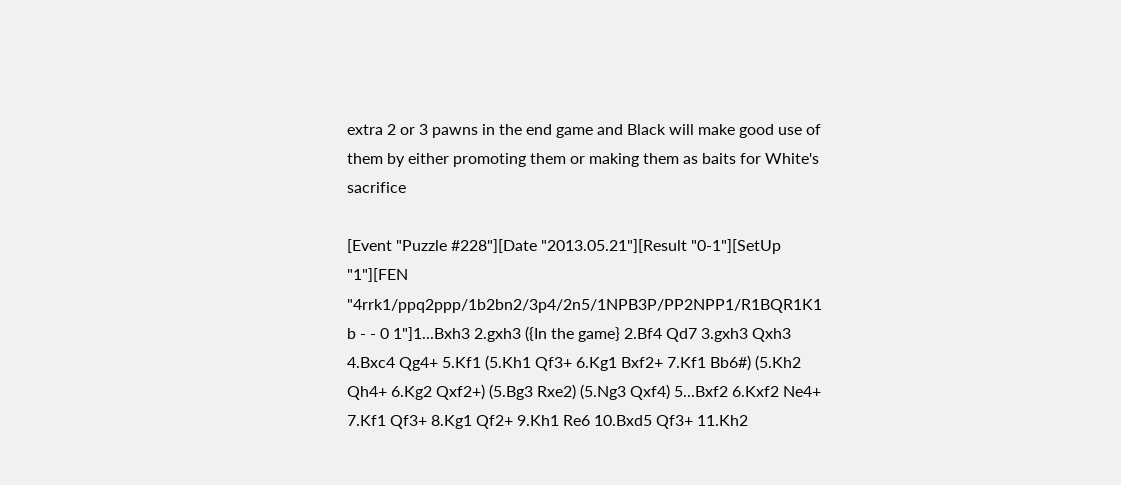extra 2 or 3 pawns in the end game and Black will make good use of them by either promoting them or making them as baits for White's sacrifice

[Event "Puzzle #228"][Date "2013.05.21"][Result "0-1"][SetUp "1"][FEN "4rrk1/ppq2ppp/1b2bn2/3p4/2n5/1NPB3P/PP2NPP1/R1BQR1K1 b - - 0 1"]1...Bxh3 2.gxh3 ({In the game} 2.Bf4 Qd7 3.gxh3 Qxh3 4.Bxc4 Qg4+ 5.Kf1 (5.Kh1 Qf3+ 6.Kg1 Bxf2+ 7.Kf1 Bb6#) (5.Kh2 Qh4+ 6.Kg2 Qxf2+) (5.Bg3 Rxe2) (5.Ng3 Qxf4) 5...Bxf2 6.Kxf2 Ne4+ 7.Kf1 Qf3+ 8.Kg1 Qf2+ 9.Kh1 Re6 10.Bxd5 Qf3+ 11.Kh2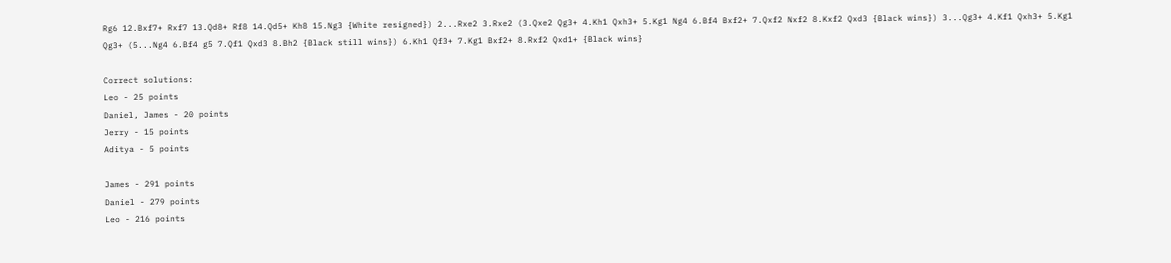Rg6 12.Bxf7+ Rxf7 13.Qd8+ Rf8 14.Qd5+ Kh8 15.Ng3 {White resigned}) 2...Rxe2 3.Rxe2 (3.Qxe2 Qg3+ 4.Kh1 Qxh3+ 5.Kg1 Ng4 6.Bf4 Bxf2+ 7.Qxf2 Nxf2 8.Kxf2 Qxd3 {Black wins}) 3...Qg3+ 4.Kf1 Qxh3+ 5.Kg1 Qg3+ (5...Ng4 6.Bf4 g5 7.Qf1 Qxd3 8.Bh2 {Black still wins}) 6.Kh1 Qf3+ 7.Kg1 Bxf2+ 8.Rxf2 Qxd1+ {Black wins}

Correct solutions:
Leo - 25 points
Daniel, James - 20 points
Jerry - 15 points
Aditya - 5 points

James - 291 points
Daniel - 279 points
Leo - 216 points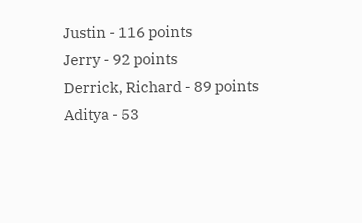Justin - 116 points
Jerry - 92 points
Derrick, Richard - 89 points
Aditya - 53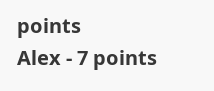points
Alex - 7 points